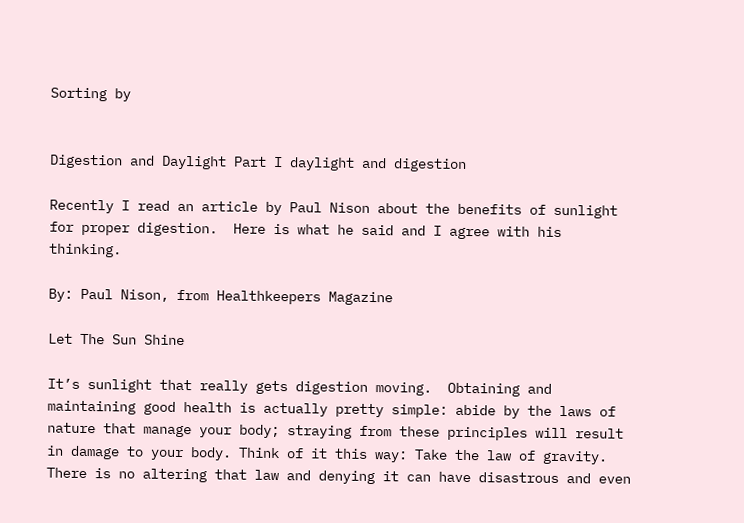Sorting by


Digestion and Daylight Part I daylight and digestion

Recently I read an article by Paul Nison about the benefits of sunlight for proper digestion.  Here is what he said and I agree with his thinking.

By: Paul Nison, from Healthkeepers Magazine

Let The Sun Shine

It’s sunlight that really gets digestion moving.  Obtaining and maintaining good health is actually pretty simple: abide by the laws of nature that manage your body; straying from these principles will result in damage to your body. Think of it this way: Take the law of gravity. There is no altering that law and denying it can have disastrous and even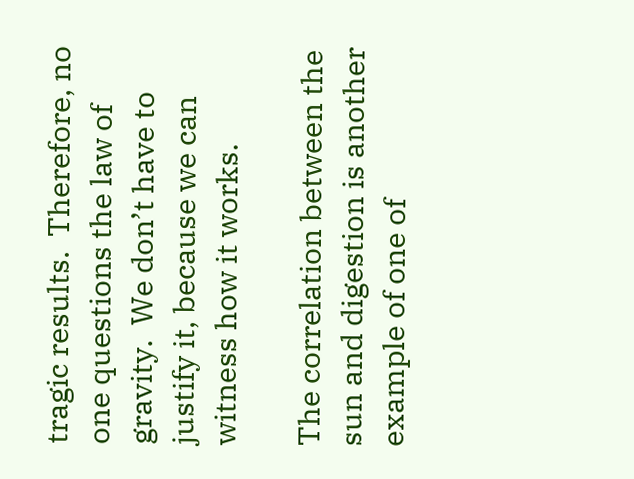tragic results.  Therefore, no one questions the law of gravity.  We don’t have to justify it, because we can witness how it works.

The correlation between the sun and digestion is another example of one of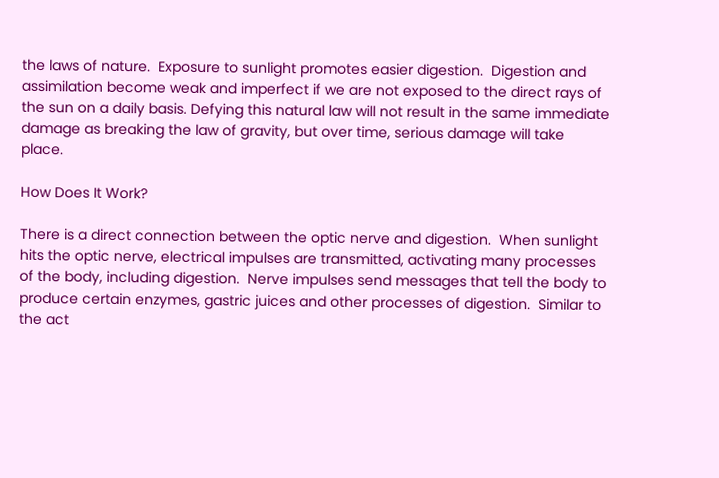the laws of nature.  Exposure to sunlight promotes easier digestion.  Digestion and assimilation become weak and imperfect if we are not exposed to the direct rays of the sun on a daily basis. Defying this natural law will not result in the same immediate damage as breaking the law of gravity, but over time, serious damage will take place.

How Does It Work?

There is a direct connection between the optic nerve and digestion.  When sunlight hits the optic nerve, electrical impulses are transmitted, activating many processes of the body, including digestion.  Nerve impulses send messages that tell the body to produce certain enzymes, gastric juices and other processes of digestion.  Similar to the act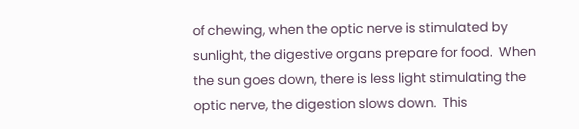of chewing, when the optic nerve is stimulated by sunlight, the digestive organs prepare for food.  When the sun goes down, there is less light stimulating the optic nerve, the digestion slows down.  This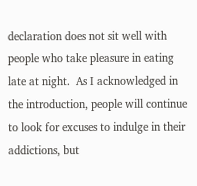declaration does not sit well with people who take pleasure in eating late at night.  As I acknowledged in the introduction, people will continue to look for excuses to indulge in their addictions, but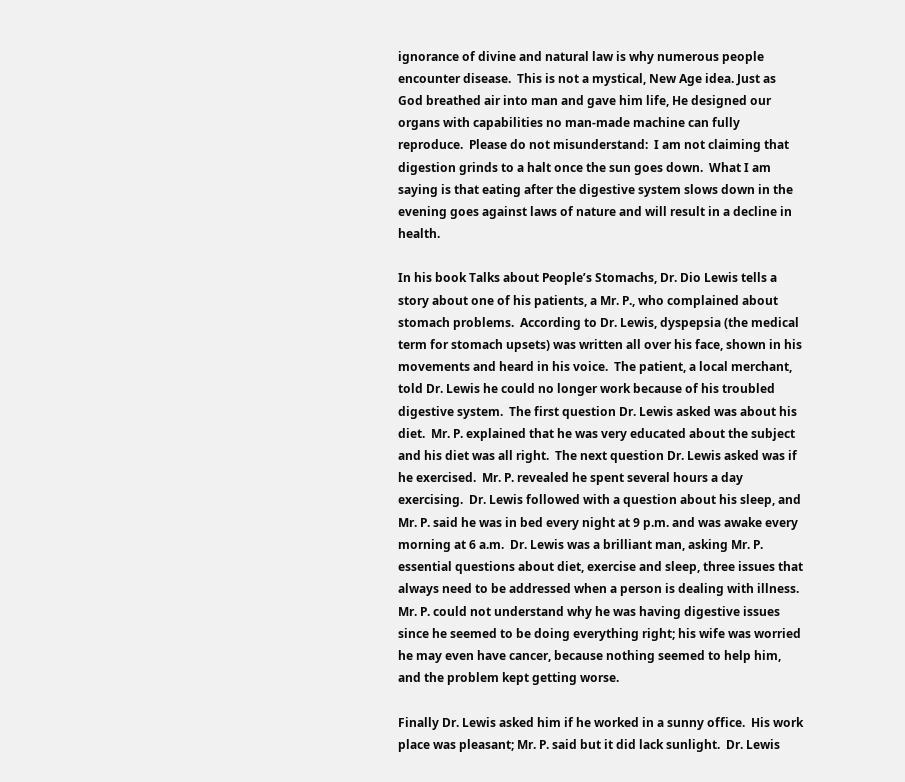ignorance of divine and natural law is why numerous people encounter disease.  This is not a mystical, New Age idea. Just as God breathed air into man and gave him life, He designed our organs with capabilities no man-made machine can fully reproduce.  Please do not misunderstand:  I am not claiming that digestion grinds to a halt once the sun goes down.  What I am saying is that eating after the digestive system slows down in the evening goes against laws of nature and will result in a decline in health.

In his book Talks about People’s Stomachs, Dr. Dio Lewis tells a story about one of his patients, a Mr. P., who complained about stomach problems.  According to Dr. Lewis, dyspepsia (the medical term for stomach upsets) was written all over his face, shown in his movements and heard in his voice.  The patient, a local merchant, told Dr. Lewis he could no longer work because of his troubled digestive system.  The first question Dr. Lewis asked was about his diet.  Mr. P. explained that he was very educated about the subject and his diet was all right.  The next question Dr. Lewis asked was if he exercised.  Mr. P. revealed he spent several hours a day exercising.  Dr. Lewis followed with a question about his sleep, and Mr. P. said he was in bed every night at 9 p.m. and was awake every morning at 6 a.m.  Dr. Lewis was a brilliant man, asking Mr. P. essential questions about diet, exercise and sleep, three issues that always need to be addressed when a person is dealing with illness.  Mr. P. could not understand why he was having digestive issues since he seemed to be doing everything right; his wife was worried he may even have cancer, because nothing seemed to help him, and the problem kept getting worse.

Finally Dr. Lewis asked him if he worked in a sunny office.  His work place was pleasant; Mr. P. said but it did lack sunlight.  Dr. Lewis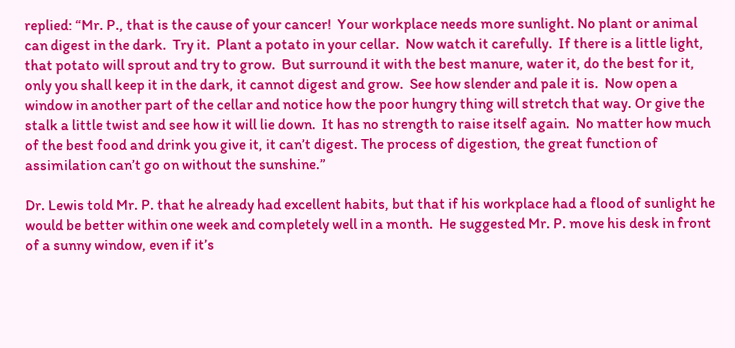replied: “Mr. P., that is the cause of your cancer!  Your workplace needs more sunlight. No plant or animal can digest in the dark.  Try it.  Plant a potato in your cellar.  Now watch it carefully.  If there is a little light, that potato will sprout and try to grow.  But surround it with the best manure, water it, do the best for it, only you shall keep it in the dark, it cannot digest and grow.  See how slender and pale it is.  Now open a window in another part of the cellar and notice how the poor hungry thing will stretch that way. Or give the stalk a little twist and see how it will lie down.  It has no strength to raise itself again.  No matter how much of the best food and drink you give it, it can’t digest. The process of digestion, the great function of assimilation can’t go on without the sunshine.”

Dr. Lewis told Mr. P. that he already had excellent habits, but that if his workplace had a flood of sunlight he would be better within one week and completely well in a month.  He suggested Mr. P. move his desk in front of a sunny window, even if it’s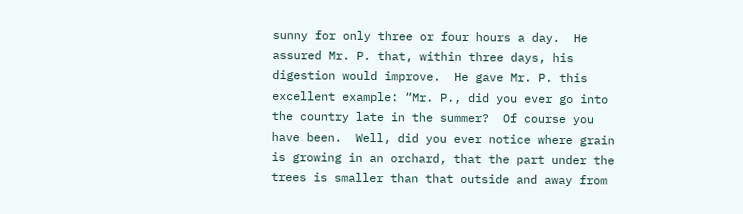sunny for only three or four hours a day.  He assured Mr. P. that, within three days, his digestion would improve.  He gave Mr. P. this excellent example: “Mr. P., did you ever go into the country late in the summer?  Of course you have been.  Well, did you ever notice where grain is growing in an orchard, that the part under the trees is smaller than that outside and away from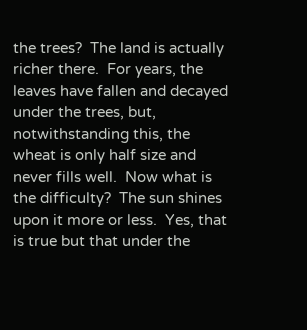the trees?  The land is actually richer there.  For years, the leaves have fallen and decayed under the trees, but, notwithstanding this, the wheat is only half size and never fills well.  Now what is the difficulty?  The sun shines upon it more or less.  Yes, that is true but that under the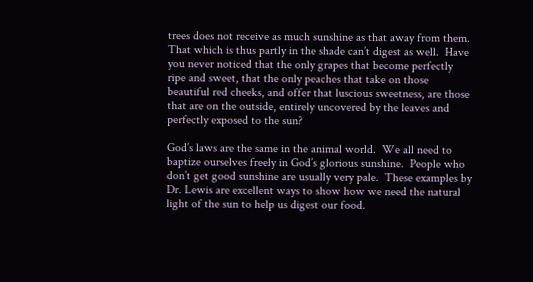trees does not receive as much sunshine as that away from them. That which is thus partly in the shade can’t digest as well.  Have you never noticed that the only grapes that become perfectly ripe and sweet, that the only peaches that take on those beautiful red cheeks, and offer that luscious sweetness, are those that are on the outside, entirely uncovered by the leaves and perfectly exposed to the sun?

God’s laws are the same in the animal world.  We all need to baptize ourselves freely in God’s glorious sunshine.  People who don’t get good sunshine are usually very pale.  These examples by Dr. Lewis are excellent ways to show how we need the natural light of the sun to help us digest our food.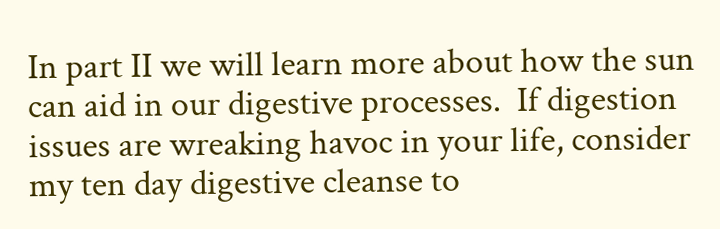In part II we will learn more about how the sun can aid in our digestive processes.  If digestion issues are wreaking havoc in your life, consider my ten day digestive cleanse to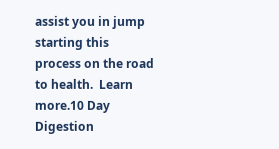assist you in jump starting this process on the road to health.  Learn more.10 Day Digestion